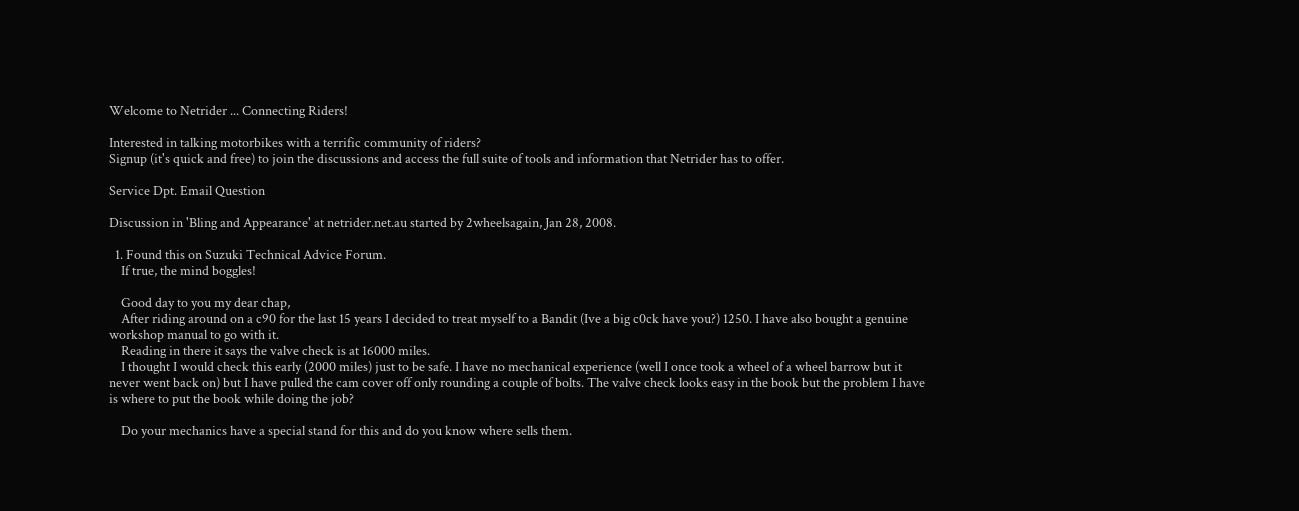Welcome to Netrider ... Connecting Riders!

Interested in talking motorbikes with a terrific community of riders?
Signup (it's quick and free) to join the discussions and access the full suite of tools and information that Netrider has to offer.

Service Dpt. Email Question

Discussion in 'Bling and Appearance' at netrider.net.au started by 2wheelsagain, Jan 28, 2008.

  1. Found this on Suzuki Technical Advice Forum.
    If true, the mind boggles!

    Good day to you my dear chap,
    After riding around on a c90 for the last 15 years I decided to treat myself to a Bandit (Ive a big c0ck have you?) 1250. I have also bought a genuine workshop manual to go with it.
    Reading in there it says the valve check is at 16000 miles.
    I thought I would check this early (2000 miles) just to be safe. I have no mechanical experience (well I once took a wheel of a wheel barrow but it never went back on) but I have pulled the cam cover off only rounding a couple of bolts. The valve check looks easy in the book but the problem I have is where to put the book while doing the job?

    Do your mechanics have a special stand for this and do you know where sells them.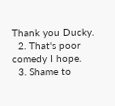Thank you Ducky.
  2. That's poor comedy I hope.
  3. Shame to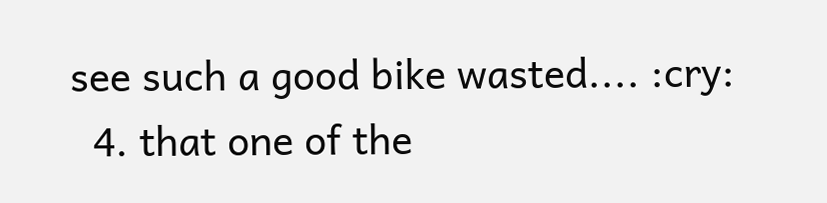see such a good bike wasted.... :cry:
  4. that one of the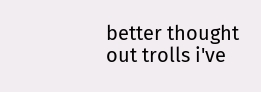better thought out trolls i've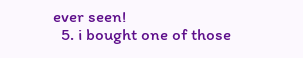ever seen!
  5. i bought one of those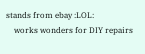stands from ebay :LOL:
    works wonders for DIY repairs